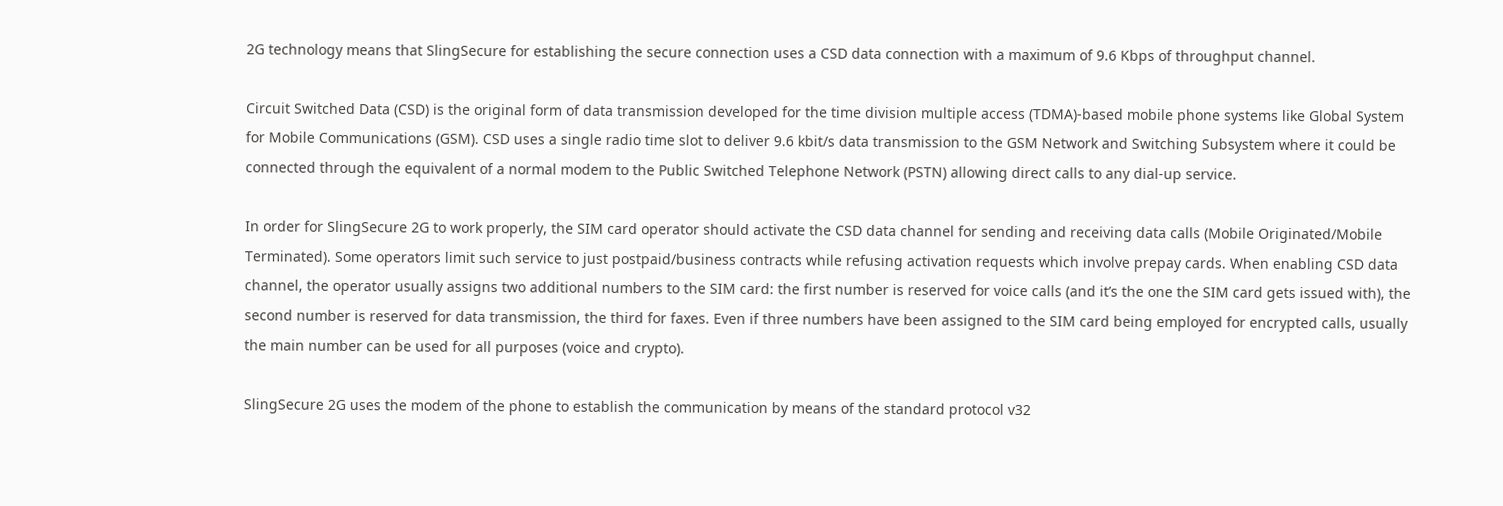2G technology means that SlingSecure for establishing the secure connection uses a CSD data connection with a maximum of 9.6 Kbps of throughput channel.

Circuit Switched Data (CSD) is the original form of data transmission developed for the time division multiple access (TDMA)-based mobile phone systems like Global System for Mobile Communications (GSM). CSD uses a single radio time slot to deliver 9.6 kbit/s data transmission to the GSM Network and Switching Subsystem where it could be connected through the equivalent of a normal modem to the Public Switched Telephone Network (PSTN) allowing direct calls to any dial-up service.

In order for SlingSecure 2G to work properly, the SIM card operator should activate the CSD data channel for sending and receiving data calls (Mobile Originated/Mobile Terminated). Some operators limit such service to just postpaid/business contracts while refusing activation requests which involve prepay cards. When enabling CSD data channel, the operator usually assigns two additional numbers to the SIM card: the first number is reserved for voice calls (and it’s the one the SIM card gets issued with), the second number is reserved for data transmission, the third for faxes. Even if three numbers have been assigned to the SIM card being employed for encrypted calls, usually the main number can be used for all purposes (voice and crypto).

SlingSecure 2G uses the modem of the phone to establish the communication by means of the standard protocol v32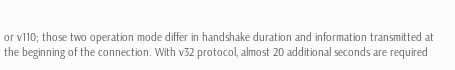or v110; those two operation mode differ in handshake duration and information transmitted at the beginning of the connection. With v32 protocol, almost 20 additional seconds are required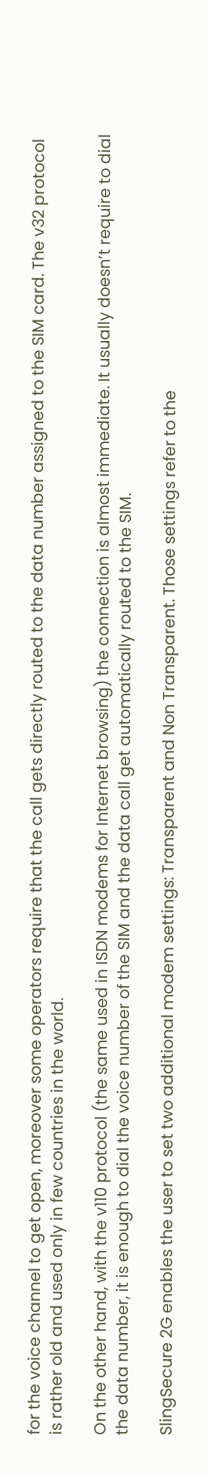for the voice channel to get open, moreover some operators require that the call gets directly routed to the data number assigned to the SIM card. The v32 protocol is rather old and used only in few countries in the world.

On the other hand, with the v110 protocol (the same used in ISDN modems for Internet browsing) the connection is almost immediate. It usually doesn’t require to dial the data number, it is enough to dial the voice number of the SIM and the data call get automatically routed to the SIM.

SlingSecure 2G enables the user to set two additional modem settings: Transparent and Non Transparent. Those settings refer to the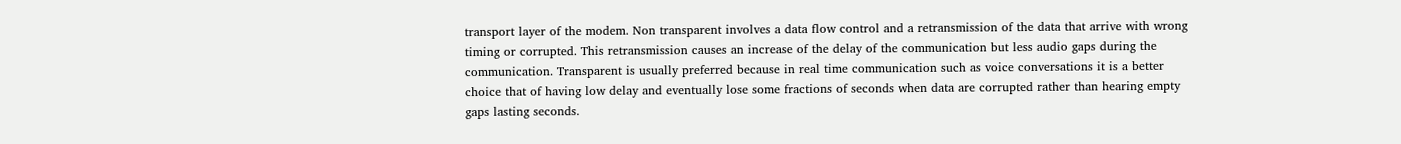transport layer of the modem. Non transparent involves a data flow control and a retransmission of the data that arrive with wrong timing or corrupted. This retransmission causes an increase of the delay of the communication but less audio gaps during the communication. Transparent is usually preferred because in real time communication such as voice conversations it is a better choice that of having low delay and eventually lose some fractions of seconds when data are corrupted rather than hearing empty gaps lasting seconds.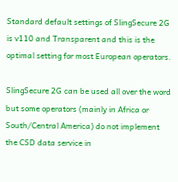Standard default settings of SlingSecure 2G is v110 and Transparent and this is the optimal setting for most European operators.

SlingSecure 2G can be used all over the word but some operators (mainly in Africa or South/Central America) do not implement the CSD data service in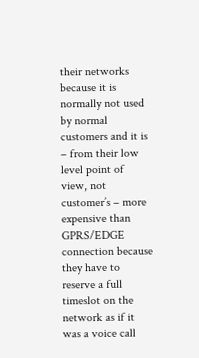their networks because it is normally not used by normal customers and it is – from their low level point of view, not customer’s – more expensive than GPRS/EDGE connection because they have to reserve a full timeslot on the network as if it was a voice call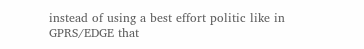instead of using a best effort politic like in GPRS/EDGE that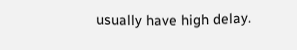usually have high delay.